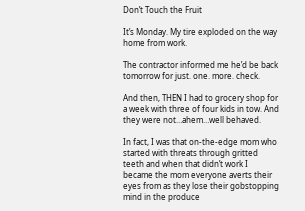Don’t Touch the Fruit

It’s Monday. My tire exploded on the way home from work.

The contractor informed me he’d be back tomorrow for just. one. more. check.

And then, THEN I had to grocery shop for a week with three of four kids in tow. And they were not…ahem…well behaved.

In fact, I was that on-the-edge mom who started with threats through gritted teeth and when that didn’t work I became the mom everyone averts their eyes from as they lose their gobstopping mind in the produce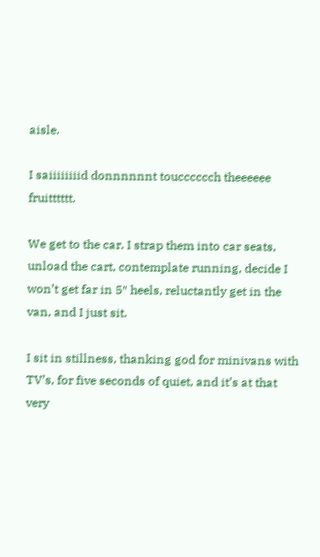aisle.

I saiiiiiiiid donnnnnnt toucccccch theeeeee fruitttttt.

We get to the car. I strap them into car seats, unload the cart, contemplate running, decide I won’t get far in 5″ heels, reluctantly get in the van, and I just sit.

I sit in stillness, thanking god for minivans with TV’s, for five seconds of quiet, and it’s at that very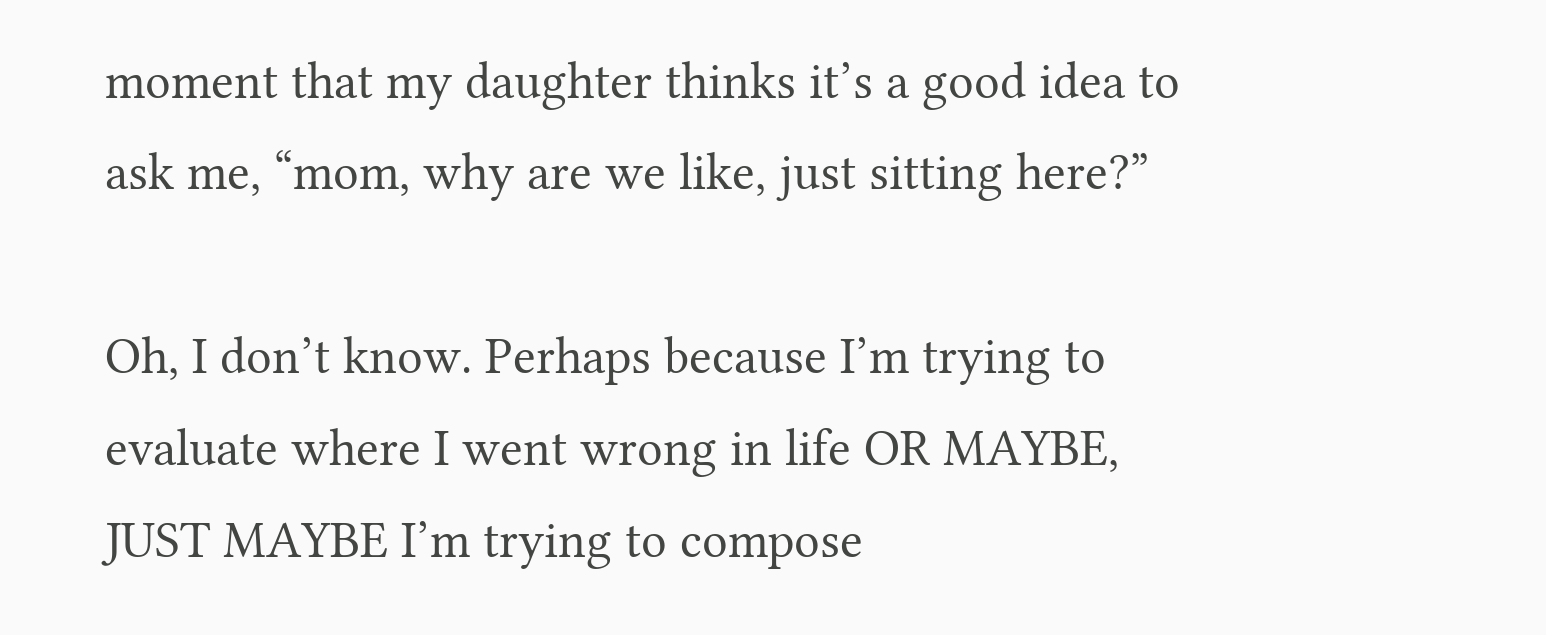moment that my daughter thinks it’s a good idea to ask me, “mom, why are we like, just sitting here?”

Oh, I don’t know. Perhaps because I’m trying to evaluate where I went wrong in life OR MAYBE, JUST MAYBE I’m trying to compose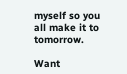myself so you all make it to tomorrow.

Want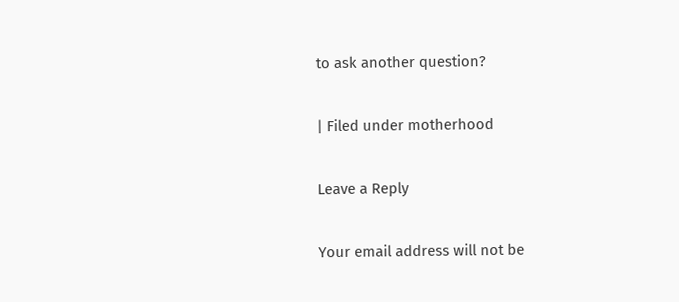to ask another question?

| Filed under motherhood

Leave a Reply

Your email address will not be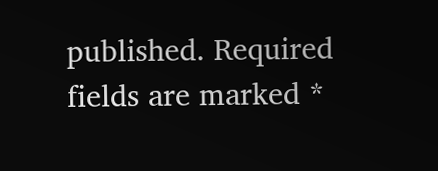published. Required fields are marked *